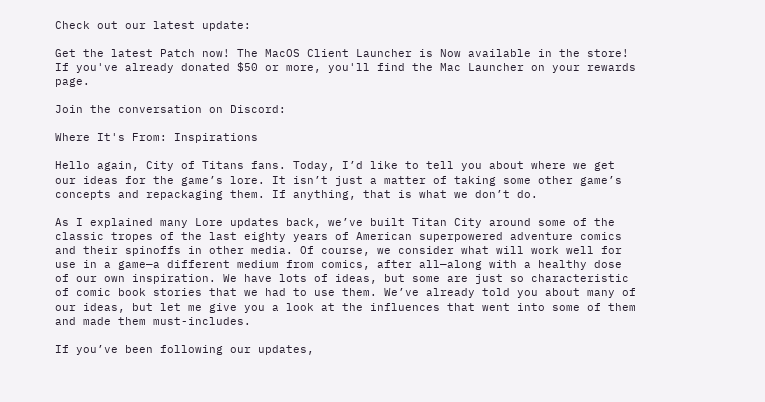Check out our latest update:

Get the latest Patch now! The MacOS Client Launcher is Now available in the store! If you've already donated $50 or more, you'll find the Mac Launcher on your rewards page.

Join the conversation on Discord:

Where It's From: Inspirations

Hello again, City of Titans fans. Today, I’d like to tell you about where we get our ideas for the game’s lore. It isn’t just a matter of taking some other game’s concepts and repackaging them. If anything, that is what we don’t do.

As I explained many Lore updates back, we’ve built Titan City around some of the classic tropes of the last eighty years of American superpowered adventure comics and their spinoffs in other media. Of course, we consider what will work well for use in a game—a different medium from comics, after all—along with a healthy dose of our own inspiration. We have lots of ideas, but some are just so characteristic of comic book stories that we had to use them. We’ve already told you about many of our ideas, but let me give you a look at the influences that went into some of them and made them must-includes.

If you’ve been following our updates,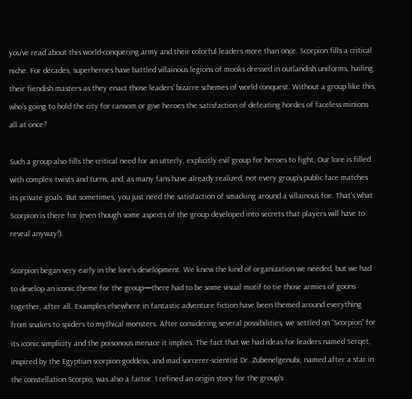you’ve read about this world-conquering army and their colorful leaders more than once. Scorpion fills a critical niche. For decades, superheroes have battled villainous legions of mooks dressed in outlandish uniforms, hailing their fiendish masters as they enact those leaders’ bizarre schemes of world conquest. Without a group like this, who’s going to hold the city for ransom or give heroes the satisfaction of defeating hordes of faceless minions all at once?

Such a group also fills the critical need for an utterly, explicitly evil group for heroes to fight. Our lore is filled with complex twists and turns, and, as many fans have already realized, not every group’s public face matches its private goals. But sometimes, you just need the satisfaction of smacking around a villainous foe. That’s what Scorpion is there for (even though some aspects of the group developed into secrets that players will have to reveal anyway!).

Scorpion began very early in the lore’s development. We knew the kind of organization we needed, but we had to develop an iconic theme for the group—there had to be some visual motif to tie those armies of goons together, after all. Examples elsewhere in fantastic adventure fiction have been themed around everything from snakes to spiders to mythical monsters. After considering several possibilities, we settled on “Scorpion” for its iconic simplicity and the poisonous menace it implies. The fact that we had ideas for leaders named Serqet, inspired by the Egyptian scorpion goddess, and mad sorcerer-scientist Dr. Zubenelgenubi, named after a star in the constellation Scorpio, was also a factor. I refined an origin story for the group’s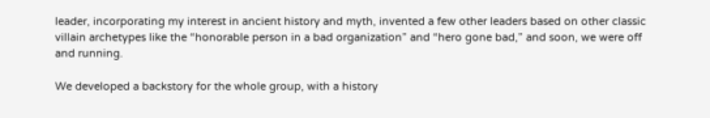leader, incorporating my interest in ancient history and myth, invented a few other leaders based on other classic villain archetypes like the “honorable person in a bad organization” and “hero gone bad,” and soon, we were off and running.

We developed a backstory for the whole group, with a history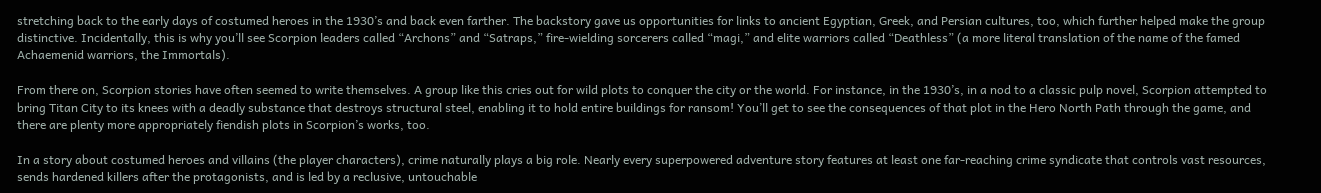stretching back to the early days of costumed heroes in the 1930’s and back even farther. The backstory gave us opportunities for links to ancient Egyptian, Greek, and Persian cultures, too, which further helped make the group distinctive. Incidentally, this is why you’ll see Scorpion leaders called “Archons” and “Satraps,” fire-wielding sorcerers called “magi,” and elite warriors called “Deathless” (a more literal translation of the name of the famed Achaemenid warriors, the Immortals).

From there on, Scorpion stories have often seemed to write themselves. A group like this cries out for wild plots to conquer the city or the world. For instance, in the 1930’s, in a nod to a classic pulp novel, Scorpion attempted to bring Titan City to its knees with a deadly substance that destroys structural steel, enabling it to hold entire buildings for ransom! You’ll get to see the consequences of that plot in the Hero North Path through the game, and there are plenty more appropriately fiendish plots in Scorpion’s works, too.

In a story about costumed heroes and villains (the player characters), crime naturally plays a big role. Nearly every superpowered adventure story features at least one far-reaching crime syndicate that controls vast resources, sends hardened killers after the protagonists, and is led by a reclusive, untouchable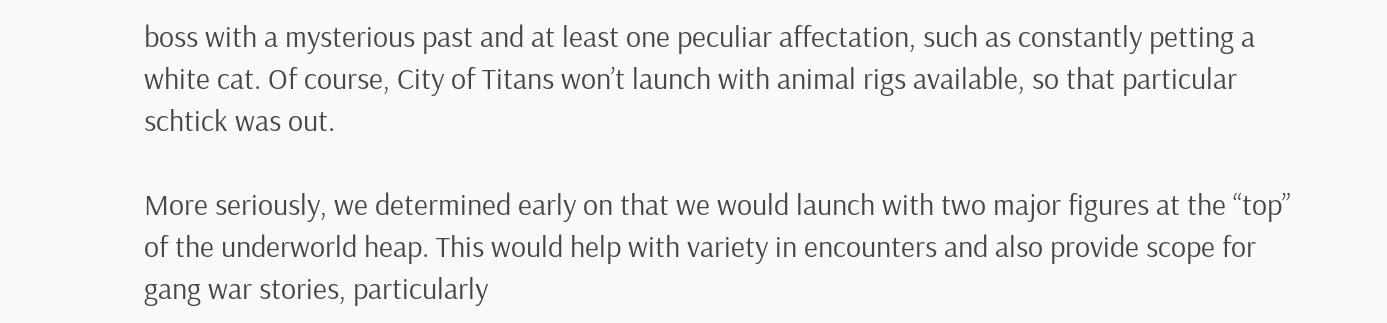boss with a mysterious past and at least one peculiar affectation, such as constantly petting a white cat. Of course, City of Titans won’t launch with animal rigs available, so that particular schtick was out.

More seriously, we determined early on that we would launch with two major figures at the “top” of the underworld heap. This would help with variety in encounters and also provide scope for gang war stories, particularly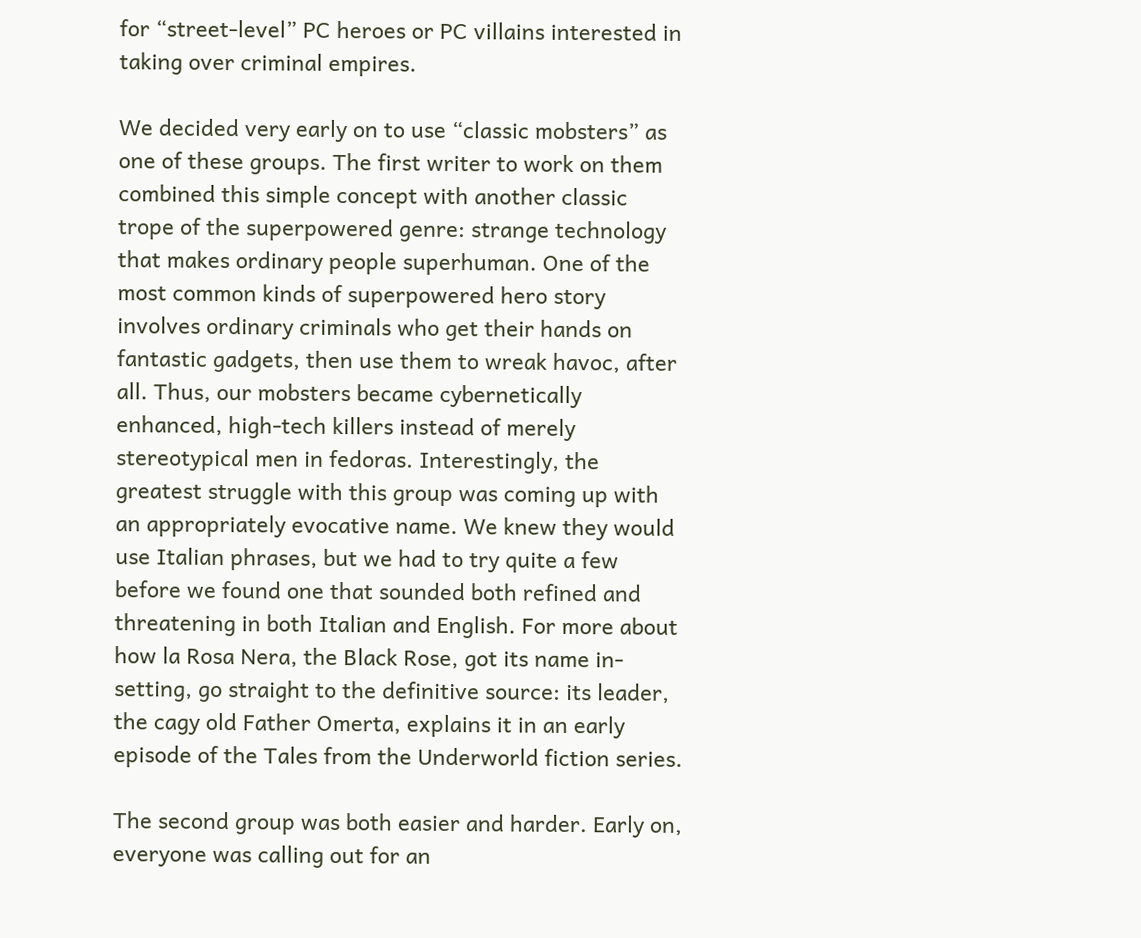for “street-level” PC heroes or PC villains interested in taking over criminal empires.

We decided very early on to use “classic mobsters” as one of these groups. The first writer to work on them combined this simple concept with another classic trope of the superpowered genre: strange technology that makes ordinary people superhuman. One of the most common kinds of superpowered hero story involves ordinary criminals who get their hands on fantastic gadgets, then use them to wreak havoc, after all. Thus, our mobsters became cybernetically enhanced, high-tech killers instead of merely stereotypical men in fedoras. Interestingly, the greatest struggle with this group was coming up with an appropriately evocative name. We knew they would use Italian phrases, but we had to try quite a few before we found one that sounded both refined and threatening in both Italian and English. For more about how la Rosa Nera, the Black Rose, got its name in-setting, go straight to the definitive source: its leader, the cagy old Father Omerta, explains it in an early episode of the Tales from the Underworld fiction series.

The second group was both easier and harder. Early on, everyone was calling out for an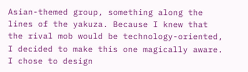Asian-themed group, something along the lines of the yakuza. Because I knew that the rival mob would be technology-oriented, I decided to make this one magically aware. I chose to design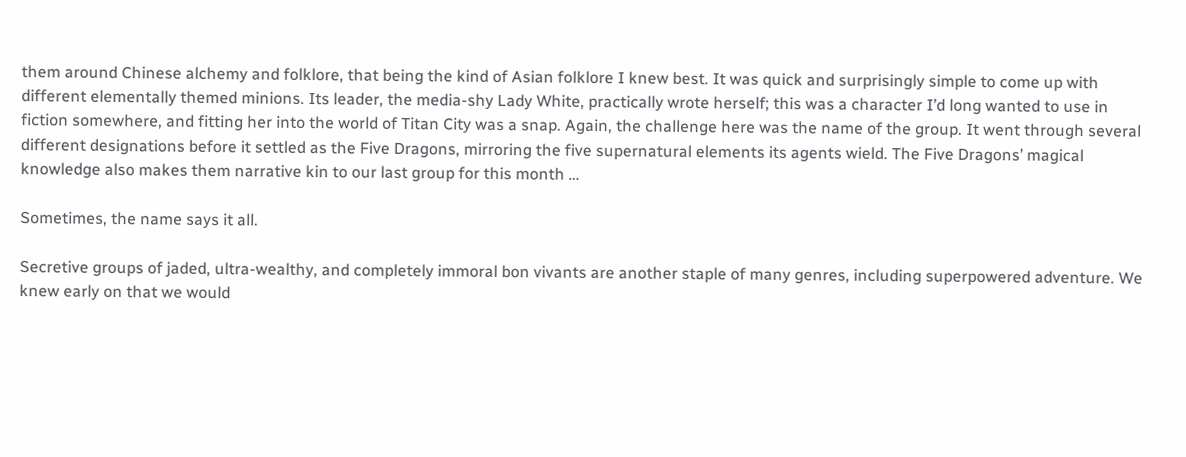them around Chinese alchemy and folklore, that being the kind of Asian folklore I knew best. It was quick and surprisingly simple to come up with different elementally themed minions. Its leader, the media-shy Lady White, practically wrote herself; this was a character I’d long wanted to use in fiction somewhere, and fitting her into the world of Titan City was a snap. Again, the challenge here was the name of the group. It went through several different designations before it settled as the Five Dragons, mirroring the five supernatural elements its agents wield. The Five Dragons’ magical knowledge also makes them narrative kin to our last group for this month …

Sometimes, the name says it all.

Secretive groups of jaded, ultra-wealthy, and completely immoral bon vivants are another staple of many genres, including superpowered adventure. We knew early on that we would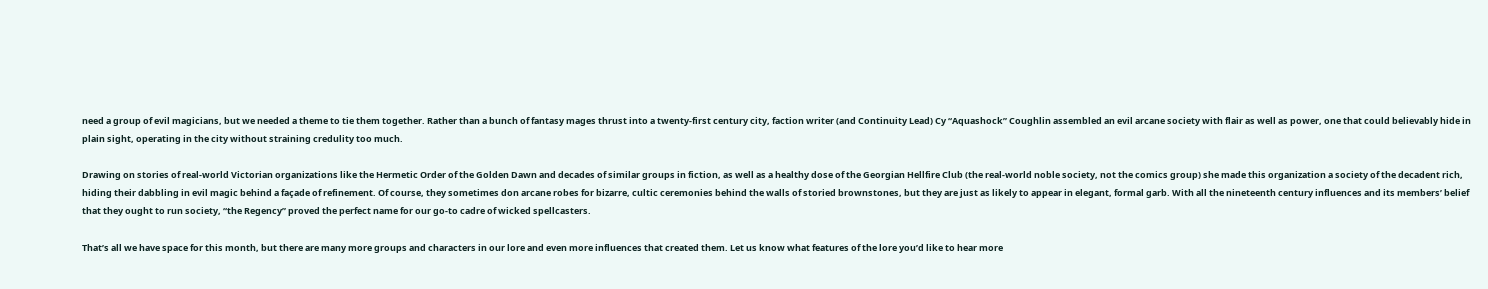need a group of evil magicians, but we needed a theme to tie them together. Rather than a bunch of fantasy mages thrust into a twenty-first century city, faction writer (and Continuity Lead) Cy “Aquashock” Coughlin assembled an evil arcane society with flair as well as power, one that could believably hide in plain sight, operating in the city without straining credulity too much.

Drawing on stories of real-world Victorian organizations like the Hermetic Order of the Golden Dawn and decades of similar groups in fiction, as well as a healthy dose of the Georgian Hellfire Club (the real-world noble society, not the comics group) she made this organization a society of the decadent rich, hiding their dabbling in evil magic behind a façade of refinement. Of course, they sometimes don arcane robes for bizarre, cultic ceremonies behind the walls of storied brownstones, but they are just as likely to appear in elegant, formal garb. With all the nineteenth century influences and its members’ belief that they ought to run society, “the Regency” proved the perfect name for our go-to cadre of wicked spellcasters.

That’s all we have space for this month, but there are many more groups and characters in our lore and even more influences that created them. Let us know what features of the lore you’d like to hear more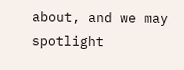about, and we may spotlight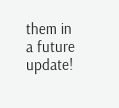them in a future update!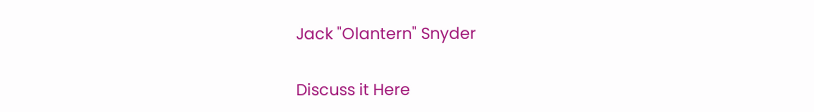Jack "Olantern" Snyder

Discuss it Here